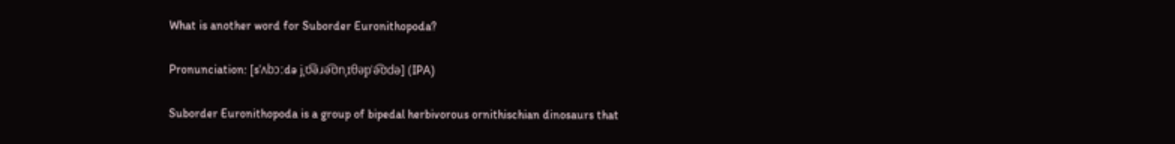What is another word for Suborder Euronithopoda?

Pronunciation: [sˈʌbɔːdə jˌʊ͡əɹə͡ʊnˌɪθəpˈə͡ʊdə] (IPA)

Suborder Euronithopoda is a group of bipedal herbivorous ornithischian dinosaurs that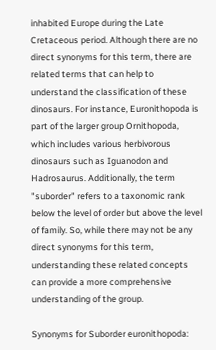inhabited Europe during the Late Cretaceous period. Although there are no direct synonyms for this term, there are related terms that can help to understand the classification of these dinosaurs. For instance, Euronithopoda is part of the larger group Ornithopoda, which includes various herbivorous dinosaurs such as Iguanodon and Hadrosaurus. Additionally, the term "suborder" refers to a taxonomic rank below the level of order but above the level of family. So, while there may not be any direct synonyms for this term, understanding these related concepts can provide a more comprehensive understanding of the group.

Synonyms for Suborder euronithopoda: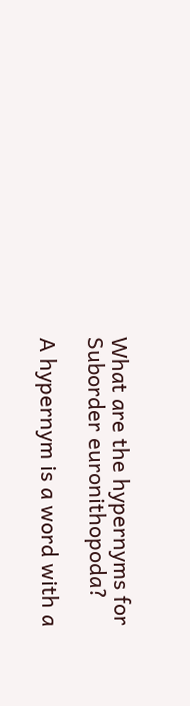What are the hypernyms for Suborder euronithopoda?

A hypernym is a word with a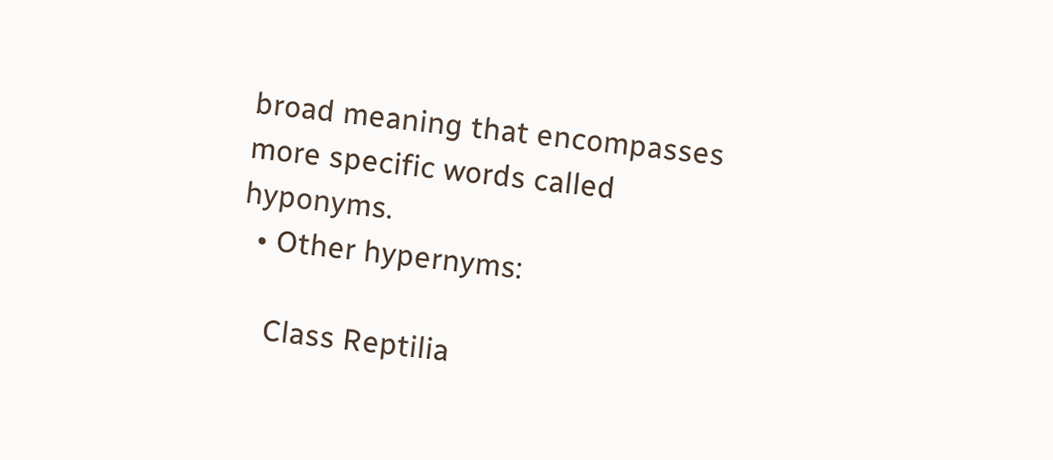broad meaning that encompasses more specific words called hyponyms.
  • Other hypernyms:

    Class Reptilia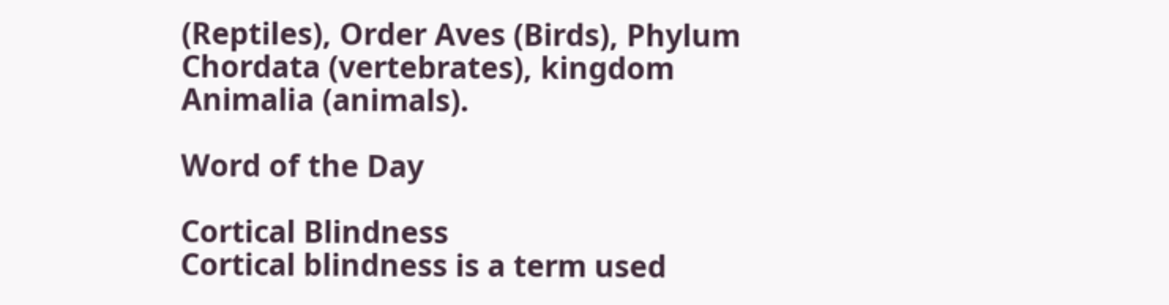(Reptiles), Order Aves (Birds), Phylum Chordata (vertebrates), kingdom Animalia (animals).

Word of the Day

Cortical Blindness
Cortical blindness is a term used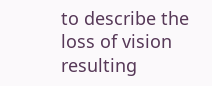to describe the loss of vision resulting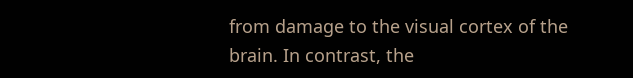from damage to the visual cortex of the brain. In contrast, the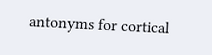antonyms for cortical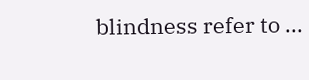blindness refer to ...